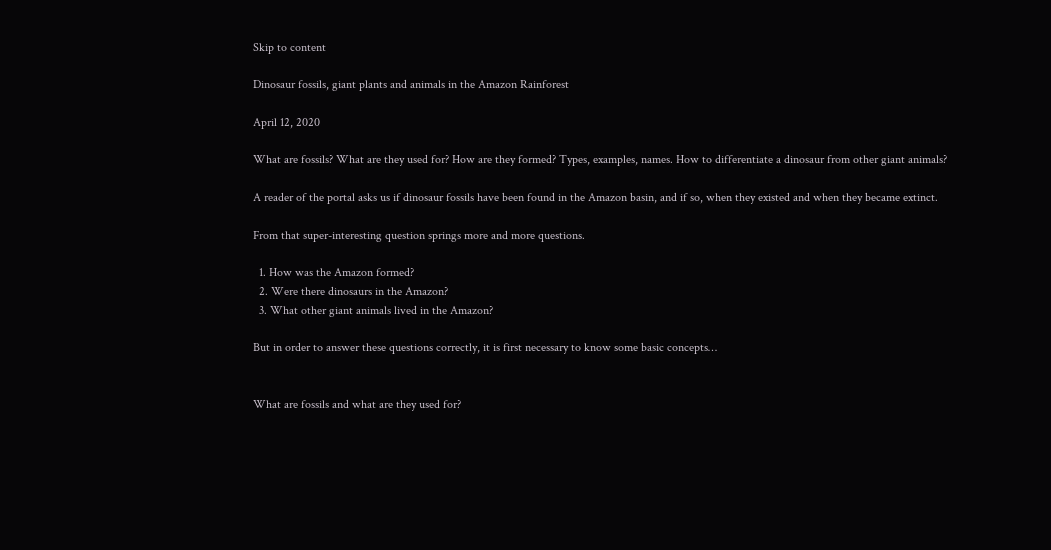Skip to content

Dinosaur fossils, giant plants and animals in the Amazon Rainforest

April 12, 2020

What are fossils? What are they used for? How are they formed? Types, examples, names. How to differentiate a dinosaur from other giant animals?

A reader of the portal asks us if dinosaur fossils have been found in the Amazon basin, and if so, when they existed and when they became extinct.

From that super-interesting question springs more and more questions.

  1. How was the Amazon formed?
  2. Were there dinosaurs in the Amazon?
  3. What other giant animals lived in the Amazon?

But in order to answer these questions correctly, it is first necessary to know some basic concepts…


What are fossils and what are they used for?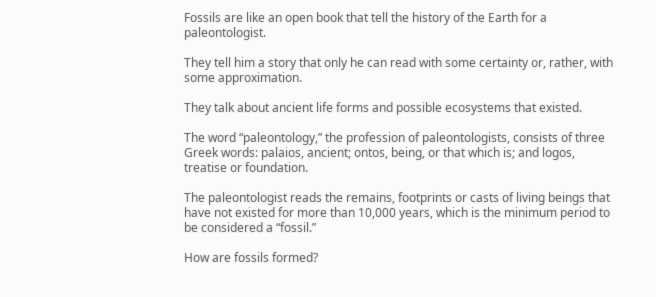Fossils are like an open book that tell the history of the Earth for a paleontologist.

They tell him a story that only he can read with some certainty or, rather, with some approximation.

They talk about ancient life forms and possible ecosystems that existed.

The word “paleontology,” the profession of paleontologists, consists of three Greek words: palaios, ancient; ontos, being, or that which is; and logos, treatise or foundation.

The paleontologist reads the remains, footprints or casts of living beings that have not existed for more than 10,000 years, which is the minimum period to be considered a “fossil.”

How are fossils formed?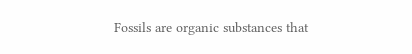Fossils are organic substances that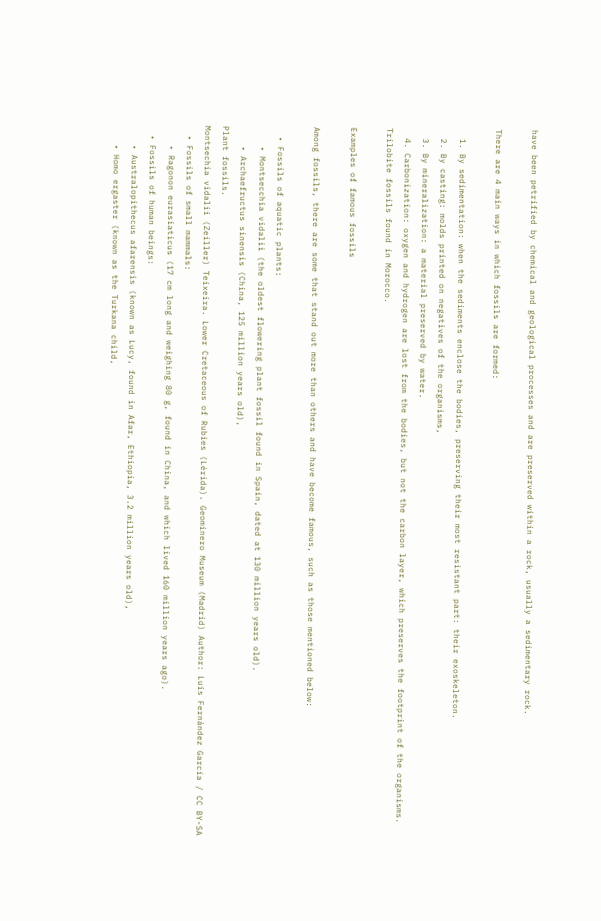have been petrified by chemical and geological processes and are preserved within a rock, usually a sedimentary rock.

There are 4 main ways in which fossils are formed:

  1. By sedimentation: when the sediments enclose the bodies, preserving their most resistant part: their exoskeleton.
  2. By casting: molds printed on negatives of the organisms,
  3. By mineralization: a material preserved by water.
  4. Carbonization: oxygen and hydrogen are lost from the bodies, but not the carbon layer, which preserves the footprint of the organisms.
Trilobite fossils found in Morocco.

Examples of famous fossils

Among fossils, there are some that stand out more than others and have become famous, such as those mentioned below:

  • Fossils of aquatic plants:
    • Montsecchia vidalii (the oldest flowering plant fossil found in Spain, dated at 130 million years old).
    • Archaefructus sinensis (China, 125 million years old),
Plant fossils.
Montsechia vidalii (Zeiller) Teixeira. Lower Cretaceous of Rubies (Lérida). Geominero Museum (Madrid) Author: Luis Fernández García / CC BY-SA
  • Fossils of small mammals:
    • Ragonon eurasiaticus (17 cm long and weighing 80 g, found in China, and which lived 160 million years ago).
  • Fossils of human beings:
    • Australopithecus afarensis (known as Lucy, found in Afar, Ethiopia, 3.2 million years old),
    • Homo ergaster (known as the Turkana child,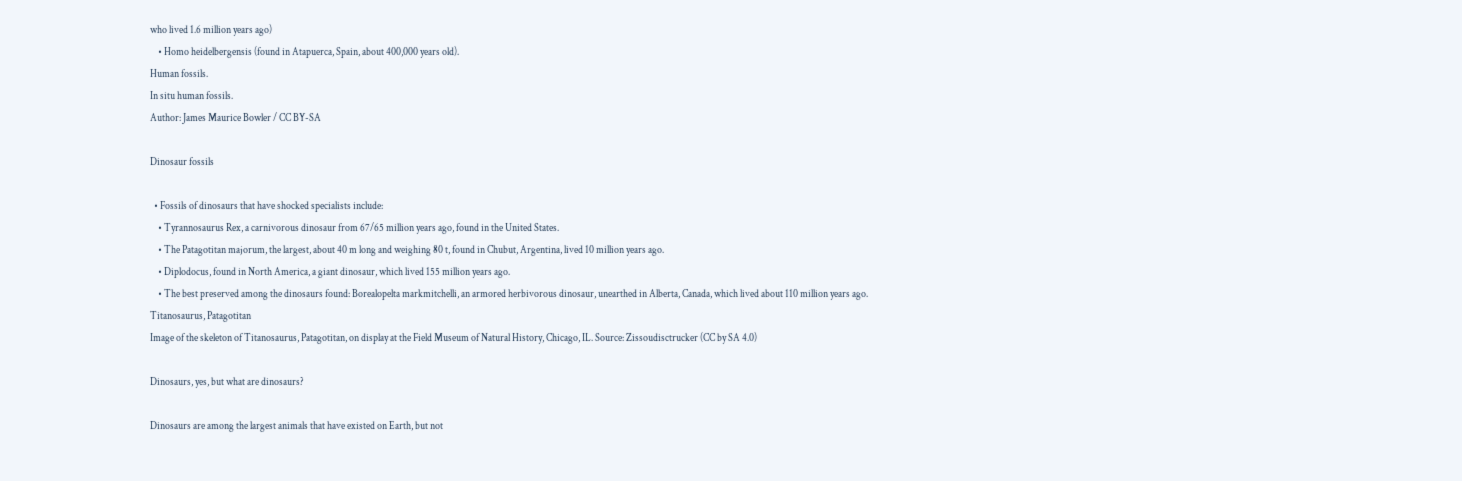who lived 1.6 million years ago)
    • Homo heidelbergensis (found in Atapuerca, Spain, about 400,000 years old).
Human fossils.
In situ human fossils.
Author: James Maurice Bowler / CC BY-SA

Dinosaur fossils

  • Fossils of dinosaurs that have shocked specialists include:
    • Tyrannosaurus Rex, a carnivorous dinosaur from 67/65 million years ago, found in the United States.
    • The Patagotitan majorum, the largest, about 40 m long and weighing 80 t, found in Chubut, Argentina, lived 10 million years ago.
    • Diplodocus, found in North America, a giant dinosaur, which lived 155 million years ago.
    • The best preserved among the dinosaurs found: Borealopelta markmitchelli, an armored herbivorous dinosaur, unearthed in Alberta, Canada, which lived about 110 million years ago.
Titanosaurus, Patagotitan
Image of the skeleton of Titanosaurus, Patagotitan, on display at the Field Museum of Natural History, Chicago, IL. Source: Zissoudisctrucker (CC by SA 4.0)

Dinosaurs, yes, but what are dinosaurs?

Dinosaurs are among the largest animals that have existed on Earth, but not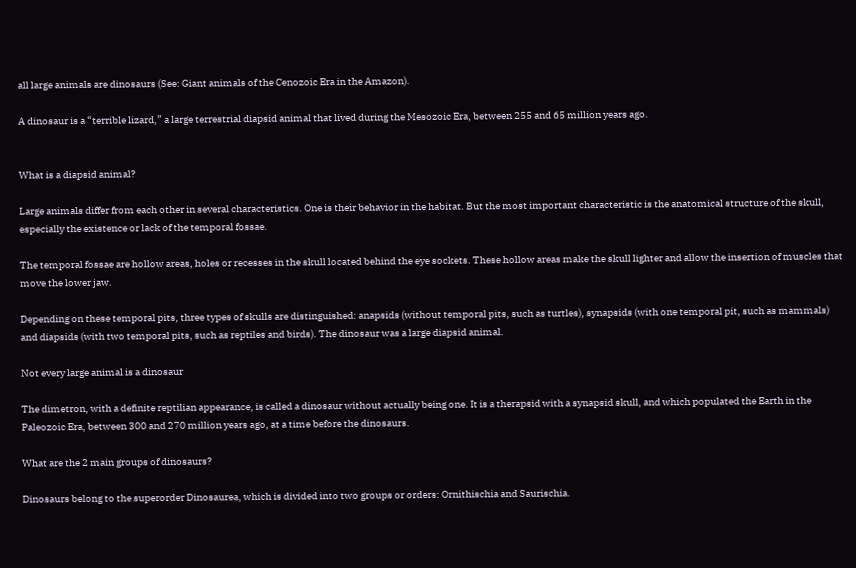all large animals are dinosaurs (See: Giant animals of the Cenozoic Era in the Amazon).

A dinosaur is a “terrible lizard,” a large terrestrial diapsid animal that lived during the Mesozoic Era, between 255 and 65 million years ago.


What is a diapsid animal?

Large animals differ from each other in several characteristics. One is their behavior in the habitat. But the most important characteristic is the anatomical structure of the skull, especially the existence or lack of the temporal fossae.

The temporal fossae are hollow areas, holes or recesses in the skull located behind the eye sockets. These hollow areas make the skull lighter and allow the insertion of muscles that move the lower jaw.

Depending on these temporal pits, three types of skulls are distinguished: anapsids (without temporal pits, such as turtles), synapsids (with one temporal pit, such as mammals) and diapsids (with two temporal pits, such as reptiles and birds). The dinosaur was a large diapsid animal.

Not every large animal is a dinosaur

The dimetron, with a definite reptilian appearance, is called a dinosaur without actually being one. It is a therapsid with a synapsid skull, and which populated the Earth in the Paleozoic Era, between 300 and 270 million years ago, at a time before the dinosaurs.

What are the 2 main groups of dinosaurs?

Dinosaurs belong to the superorder Dinosaurea, which is divided into two groups or orders: Ornithischia and Saurischia.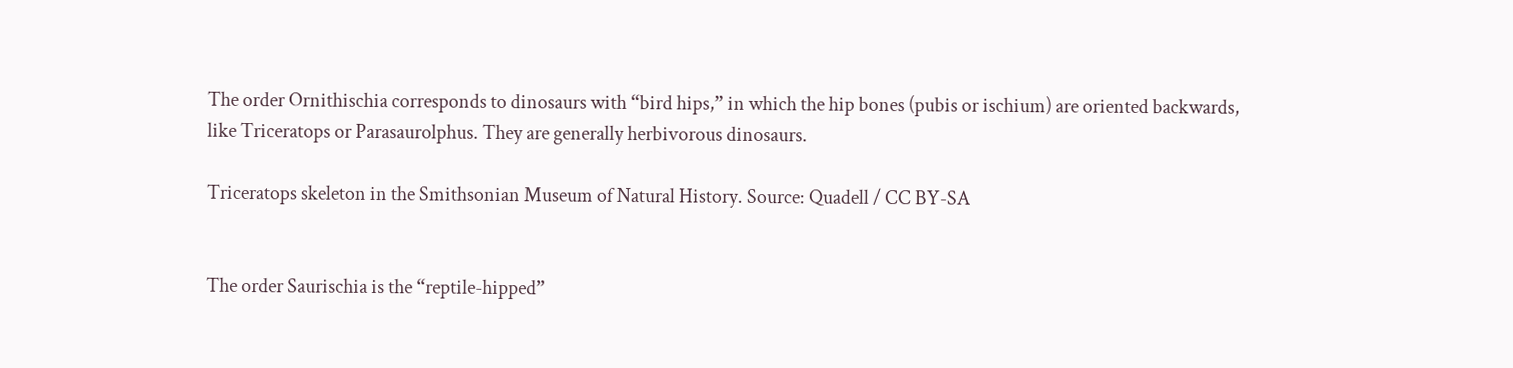The order Ornithischia corresponds to dinosaurs with “bird hips,” in which the hip bones (pubis or ischium) are oriented backwards, like Triceratops or Parasaurolphus. They are generally herbivorous dinosaurs.

Triceratops skeleton in the Smithsonian Museum of Natural History. Source: Quadell / CC BY-SA


The order Saurischia is the “reptile-hipped”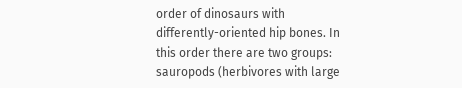order of dinosaurs with differently-oriented hip bones. In this order there are two groups: sauropods (herbivores with large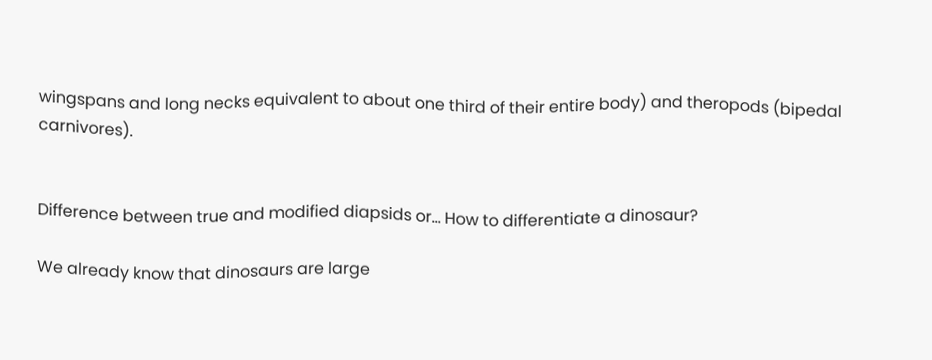wingspans and long necks equivalent to about one third of their entire body) and theropods (bipedal carnivores).


Difference between true and modified diapsids or… How to differentiate a dinosaur?

We already know that dinosaurs are large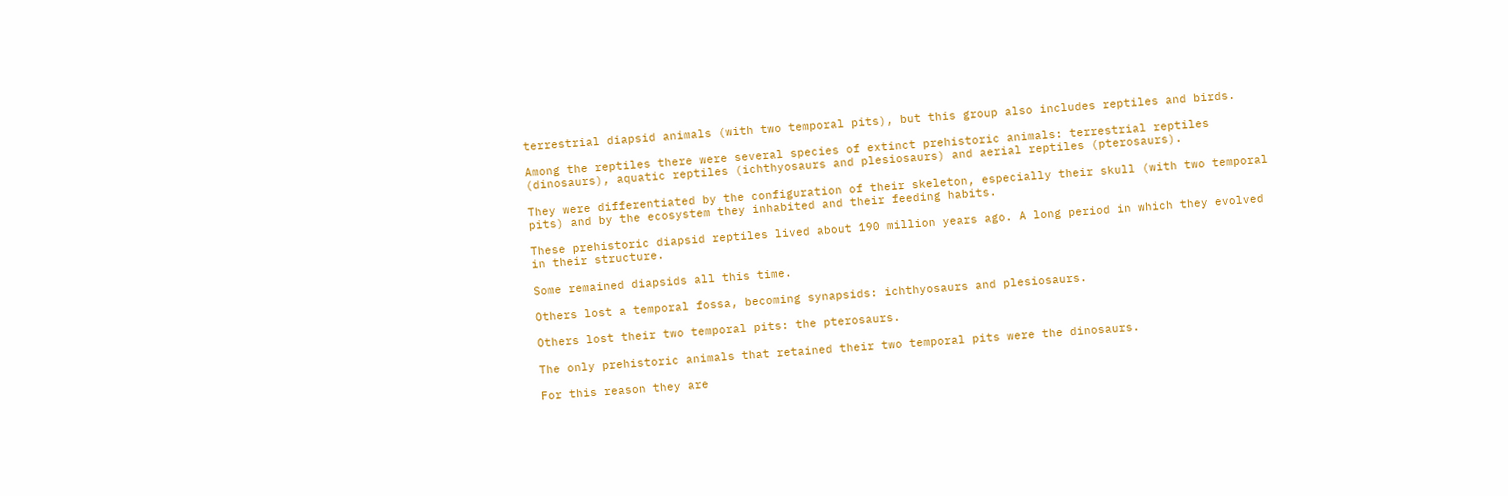terrestrial diapsid animals (with two temporal pits), but this group also includes reptiles and birds.

Among the reptiles there were several species of extinct prehistoric animals: terrestrial reptiles (dinosaurs), aquatic reptiles (ichthyosaurs and plesiosaurs) and aerial reptiles (pterosaurs).

They were differentiated by the configuration of their skeleton, especially their skull (with two temporal pits) and by the ecosystem they inhabited and their feeding habits.

These prehistoric diapsid reptiles lived about 190 million years ago. A long period in which they evolved in their structure.

Some remained diapsids all this time.

Others lost a temporal fossa, becoming synapsids: ichthyosaurs and plesiosaurs.

Others lost their two temporal pits: the pterosaurs.

The only prehistoric animals that retained their two temporal pits were the dinosaurs.

For this reason they are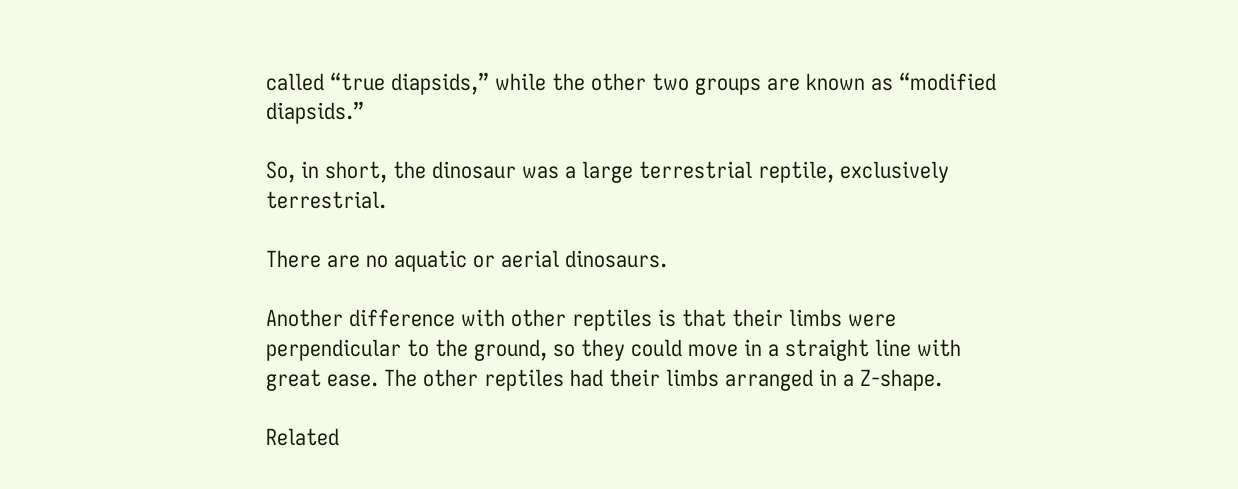called “true diapsids,” while the other two groups are known as “modified diapsids.”

So, in short, the dinosaur was a large terrestrial reptile, exclusively terrestrial.

There are no aquatic or aerial dinosaurs.

Another difference with other reptiles is that their limbs were perpendicular to the ground, so they could move in a straight line with great ease. The other reptiles had their limbs arranged in a Z-shape.

Related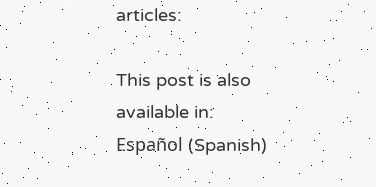articles:

This post is also available in: Español (Spanish)